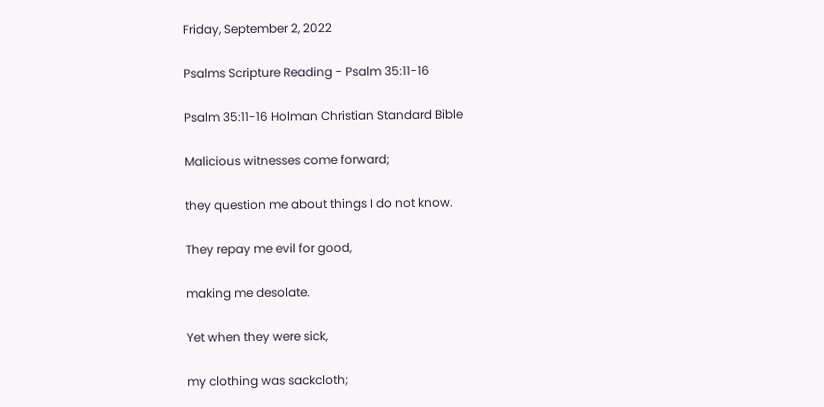Friday, September 2, 2022

Psalms Scripture Reading - Psalm 35:11-16

Psalm 35:11-16 Holman Christian Standard Bible

Malicious witnesses come forward;

they question me about things I do not know.

They repay me evil for good,

making me desolate.

Yet when they were sick,

my clothing was sackcloth;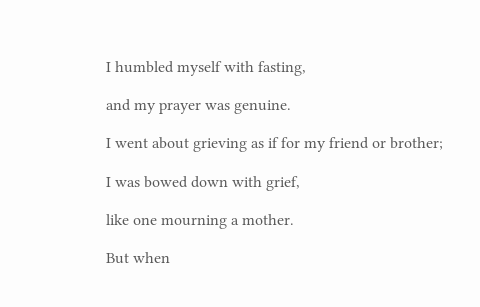I humbled myself with fasting,

and my prayer was genuine.

I went about grieving as if for my friend or brother;

I was bowed down with grief,

like one mourning a mother.

But when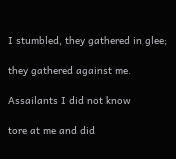I stumbled, they gathered in glee;

they gathered against me.

Assailants I did not know

tore at me and did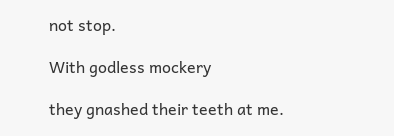not stop.

With godless mockery

they gnashed their teeth at me.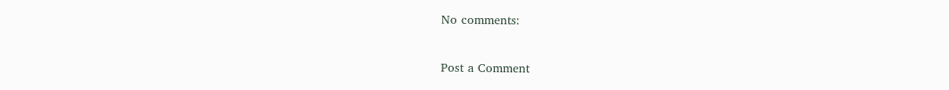No comments:

Post a Comment